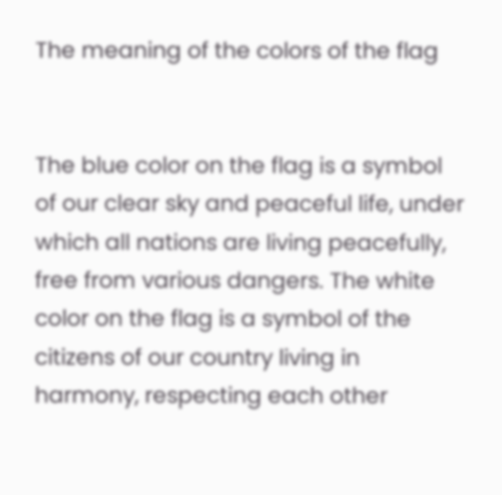The meaning of the colors of the flag


The blue color on the flag is a symbol of our clear sky and peaceful life, under which all nations are living peacefully, free from various dangers. The white color on the flag is a symbol of the citizens of our country living in harmony, respecting each other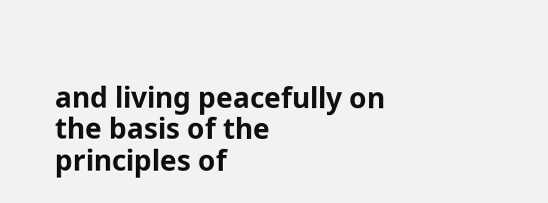and living peacefully on the basis of the principles of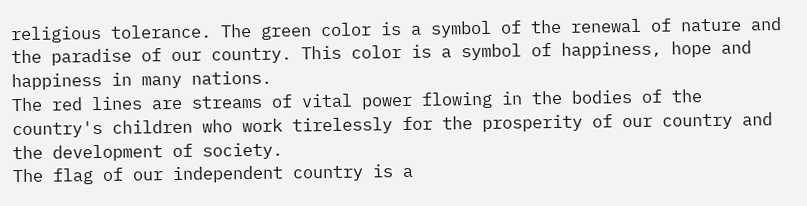religious tolerance. The green color is a symbol of the renewal of nature and the paradise of our country. This color is a symbol of happiness, hope and happiness in many nations.
The red lines are streams of vital power flowing in the bodies of the country's children who work tirelessly for the prosperity of our country and the development of society.
The flag of our independent country is a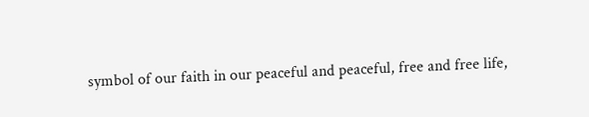symbol of our faith in our peaceful and peaceful, free and free life,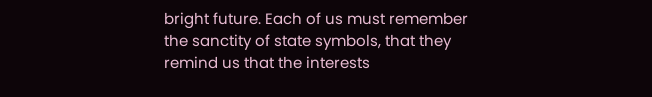bright future. Each of us must remember the sanctity of state symbols, that they remind us that the interests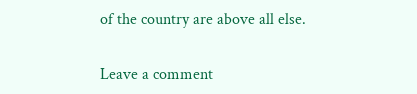of the country are above all else.

Leave a comment